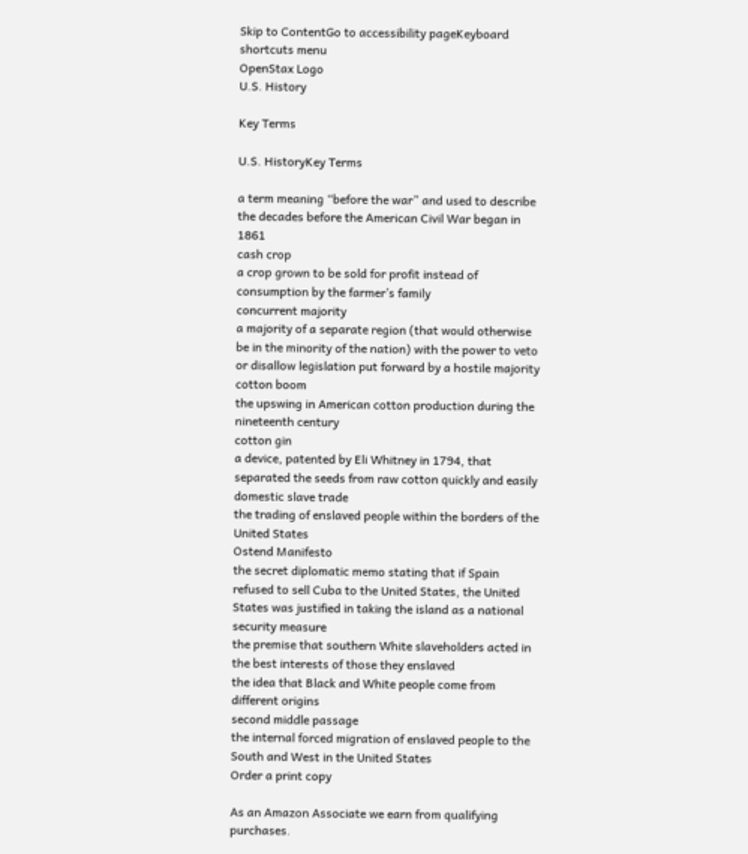Skip to ContentGo to accessibility pageKeyboard shortcuts menu
OpenStax Logo
U.S. History

Key Terms

U.S. HistoryKey Terms

a term meaning “before the war” and used to describe the decades before the American Civil War began in 1861
cash crop
a crop grown to be sold for profit instead of consumption by the farmer’s family
concurrent majority
a majority of a separate region (that would otherwise be in the minority of the nation) with the power to veto or disallow legislation put forward by a hostile majority
cotton boom
the upswing in American cotton production during the nineteenth century
cotton gin
a device, patented by Eli Whitney in 1794, that separated the seeds from raw cotton quickly and easily
domestic slave trade
the trading of enslaved people within the borders of the United States
Ostend Manifesto
the secret diplomatic memo stating that if Spain refused to sell Cuba to the United States, the United States was justified in taking the island as a national security measure
the premise that southern White slaveholders acted in the best interests of those they enslaved
the idea that Black and White people come from different origins
second middle passage
the internal forced migration of enslaved people to the South and West in the United States
Order a print copy

As an Amazon Associate we earn from qualifying purchases.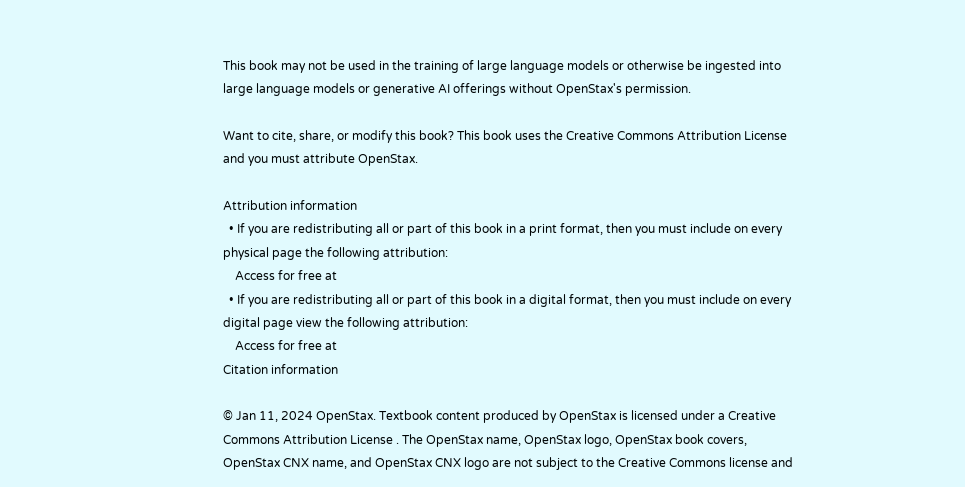This book may not be used in the training of large language models or otherwise be ingested into large language models or generative AI offerings without OpenStax's permission.

Want to cite, share, or modify this book? This book uses the Creative Commons Attribution License and you must attribute OpenStax.

Attribution information
  • If you are redistributing all or part of this book in a print format, then you must include on every physical page the following attribution:
    Access for free at
  • If you are redistributing all or part of this book in a digital format, then you must include on every digital page view the following attribution:
    Access for free at
Citation information

© Jan 11, 2024 OpenStax. Textbook content produced by OpenStax is licensed under a Creative Commons Attribution License . The OpenStax name, OpenStax logo, OpenStax book covers, OpenStax CNX name, and OpenStax CNX logo are not subject to the Creative Commons license and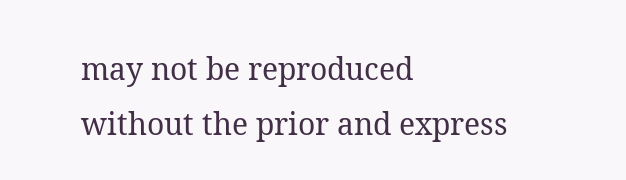may not be reproduced without the prior and express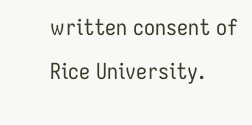written consent of Rice University.